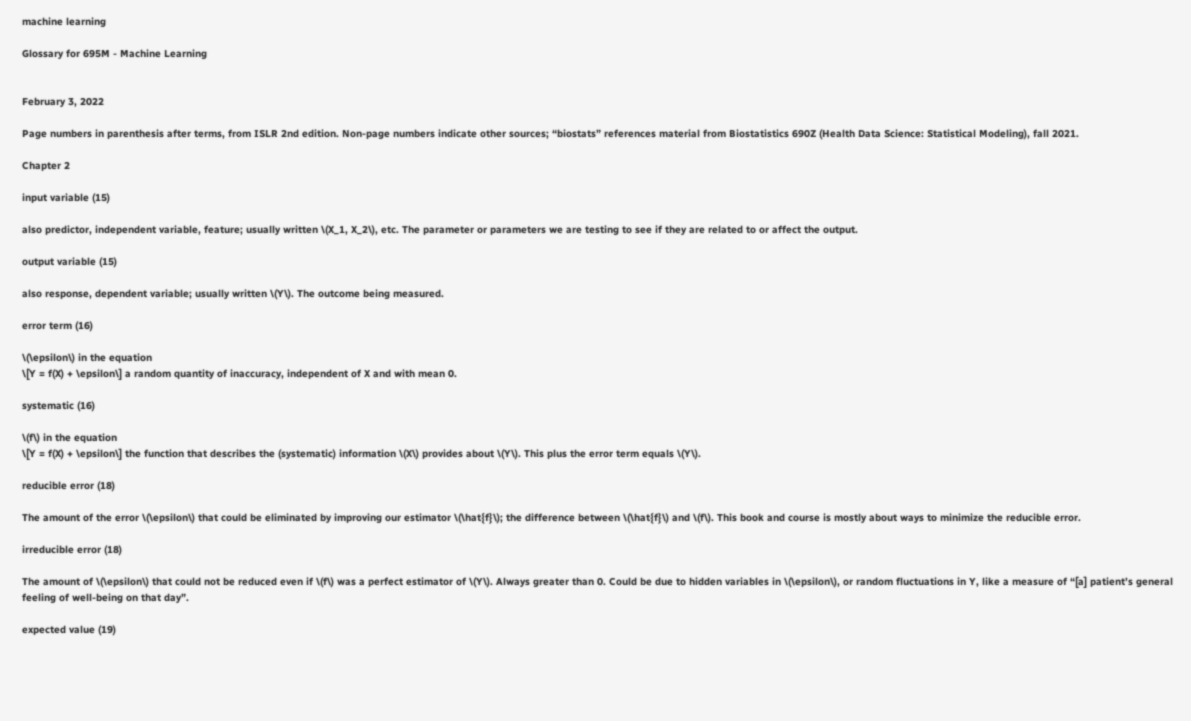machine learning

Glossary for 695M - Machine Learning


February 3, 2022

Page numbers in parenthesis after terms, from ISLR 2nd edition. Non-page numbers indicate other sources; “biostats” references material from Biostatistics 690Z (Health Data Science: Statistical Modeling), fall 2021.

Chapter 2

input variable (15)

also predictor, independent variable, feature; usually written \(X_1, X_2\), etc. The parameter or parameters we are testing to see if they are related to or affect the output.

output variable (15)

also response, dependent variable; usually written \(Y\). The outcome being measured.

error term (16)

\(\epsilon\) in the equation
\[Y = f(X) + \epsilon\] a random quantity of inaccuracy, independent of X and with mean 0.

systematic (16)

\(f\) in the equation
\[Y = f(X) + \epsilon\] the function that describes the (systematic) information \(X\) provides about \(Y\). This plus the error term equals \(Y\).

reducible error (18)

The amount of the error \(\epsilon\) that could be eliminated by improving our estimator \(\hat{f}\); the difference between \(\hat{f}\) and \(f\). This book and course is mostly about ways to minimize the reducible error.

irreducible error (18)

The amount of \(\epsilon\) that could not be reduced even if \(f\) was a perfect estimator of \(Y\). Always greater than 0. Could be due to hidden variables in \(\epsilon\), or random fluctuations in Y, like a measure of “[a] patient’s general feeling of well-being on that day”.

expected value (19)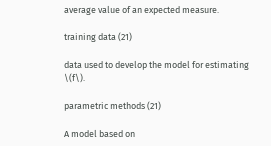average value of an expected measure.

training data (21)

data used to develop the model for estimating \(f\).

parametric methods (21)

A model based on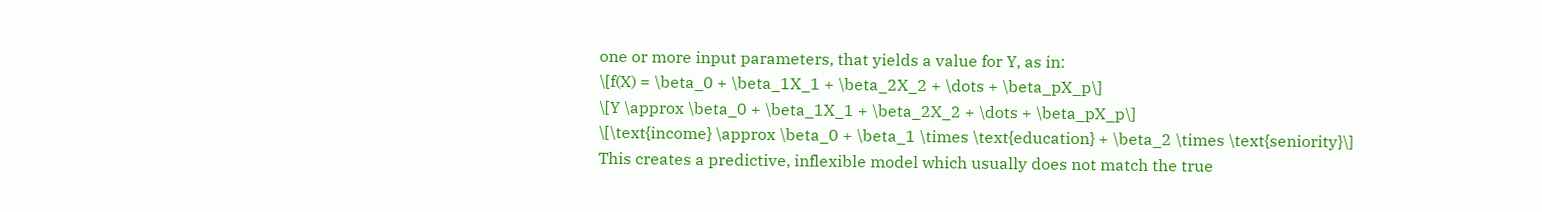one or more input parameters, that yields a value for Y, as in:
\[f(X) = \beta_0 + \beta_1X_1 + \beta_2X_2 + \dots + \beta_pX_p\]
\[Y \approx \beta_0 + \beta_1X_1 + \beta_2X_2 + \dots + \beta_pX_p\]
\[\text{income} \approx \beta_0 + \beta_1 \times \text{education} + \beta_2 \times \text{seniority}\]
This creates a predictive, inflexible model which usually does not match the true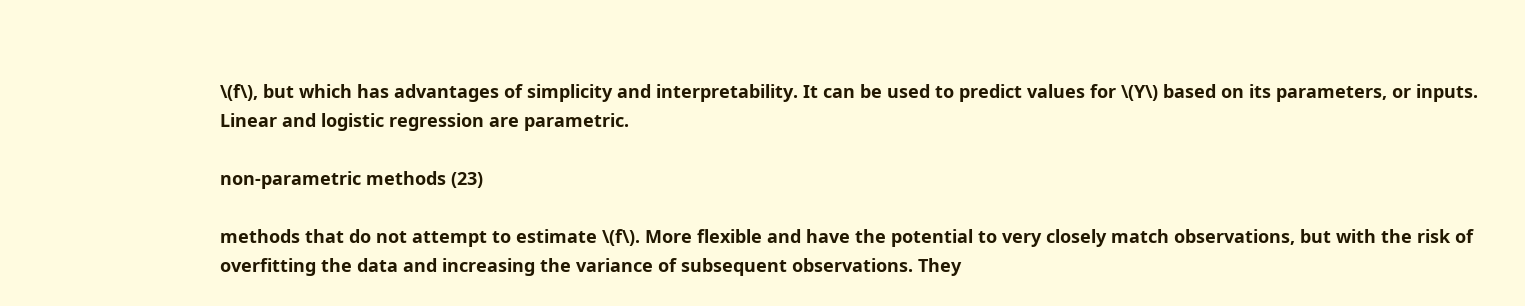\(f\), but which has advantages of simplicity and interpretability. It can be used to predict values for \(Y\) based on its parameters, or inputs. Linear and logistic regression are parametric.

non-parametric methods (23)

methods that do not attempt to estimate \(f\). More flexible and have the potential to very closely match observations, but with the risk of overfitting the data and increasing the variance of subsequent observations. They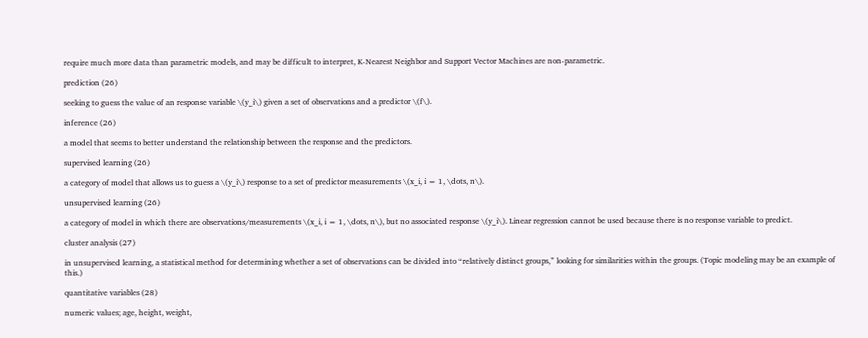require much more data than parametric models, and may be difficult to interpret, K-Nearest Neighbor and Support Vector Machines are non-parametric.

prediction (26)

seeking to guess the value of an response variable \(y_i\) given a set of observations and a predictor \(f\).

inference (26)

a model that seems to better understand the relationship between the response and the predictors.

supervised learning (26)

a category of model that allows us to guess a \(y_i\) response to a set of predictor measurements \(x_i, i = 1, \dots, n\).

unsupervised learning (26)

a category of model in which there are observations/measurements \(x_i, i = 1, \dots, n\), but no associated response \(y_i\). Linear regression cannot be used because there is no response variable to predict.

cluster analysis (27)

in unsupervised learning, a statistical method for determining whether a set of observations can be divided into “relatively distinct groups,” looking for similarities within the groups. (Topic modeling may be an example of this.)

quantitative variables (28)

numeric values; age, height, weight,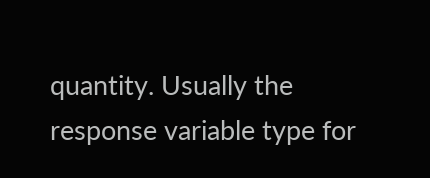quantity. Usually the response variable type for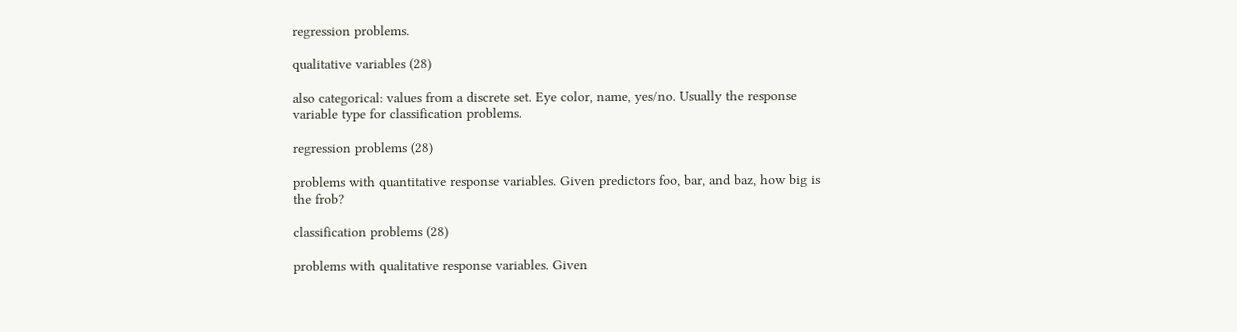regression problems.

qualitative variables (28)

also categorical: values from a discrete set. Eye color, name, yes/no. Usually the response variable type for classification problems.

regression problems (28)

problems with quantitative response variables. Given predictors foo, bar, and baz, how big is the frob?

classification problems (28)

problems with qualitative response variables. Given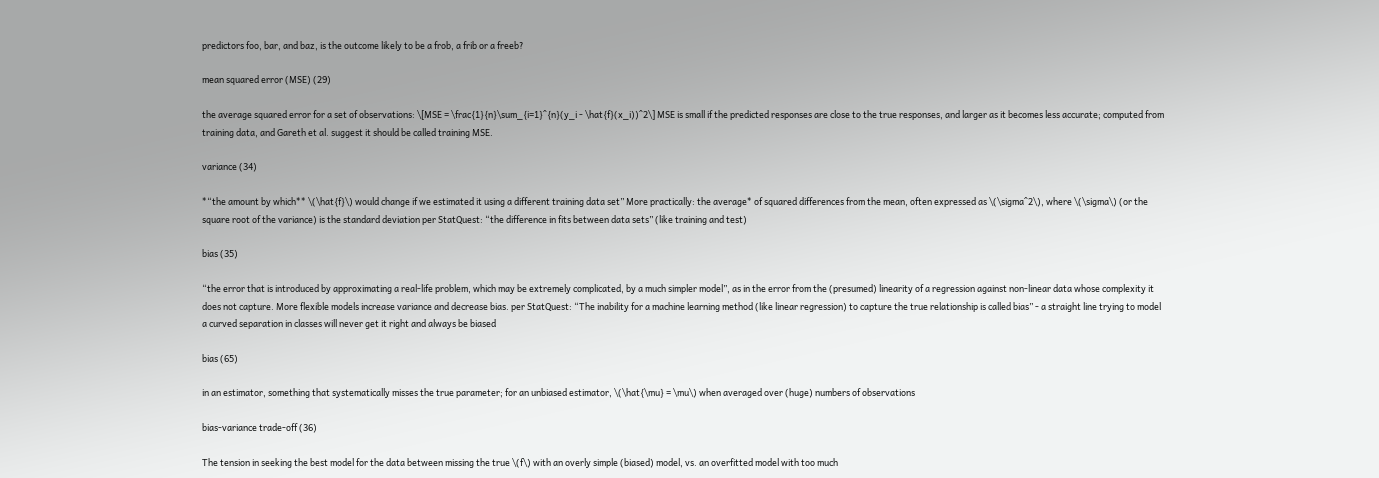predictors foo, bar, and baz, is the outcome likely to be a frob, a frib or a freeb?

mean squared error (MSE) (29)

the average squared error for a set of observations: \[MSE = \frac{1}{n}\sum_{i=1}^{n}(y_i - \hat{f}(x_i))^2\] MSE is small if the predicted responses are close to the true responses, and larger as it becomes less accurate; computed from training data, and Gareth et al. suggest it should be called training MSE.

variance (34)

*“the amount by which** \(\hat{f}\) would change if we estimated it using a different training data set” More practically: the average* of squared differences from the mean, often expressed as \(\sigma^2\), where \(\sigma\) (or the square root of the variance) is the standard deviation per StatQuest: “the difference in fits between data sets” (like training and test)

bias (35)

“the error that is introduced by approximating a real-life problem, which may be extremely complicated, by a much simpler model”, as in the error from the (presumed) linearity of a regression against non-linear data whose complexity it does not capture. More flexible models increase variance and decrease bias. per StatQuest: “The inability for a machine learning method (like linear regression) to capture the true relationship is called bias” - a straight line trying to model a curved separation in classes will never get it right and always be biased

bias (65)

in an estimator, something that systematically misses the true parameter; for an unbiased estimator, \(\hat{\mu} = \mu\) when averaged over (huge) numbers of observations

bias-variance trade-off (36)

The tension in seeking the best model for the data between missing the true \(f\) with an overly simple (biased) model, vs. an overfitted model with too much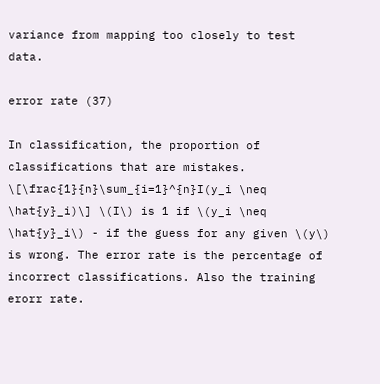variance from mapping too closely to test data.

error rate (37)

In classification, the proportion of classifications that are mistakes. \[\frac{1}{n}\sum_{i=1}^{n}I(y_i \neq \hat{y}_i)\] \(I\) is 1 if \(y_i \neq \hat{y}_i\) - if the guess for any given \(y\) is wrong. The error rate is the percentage of incorrect classifications. Also the training erorr rate.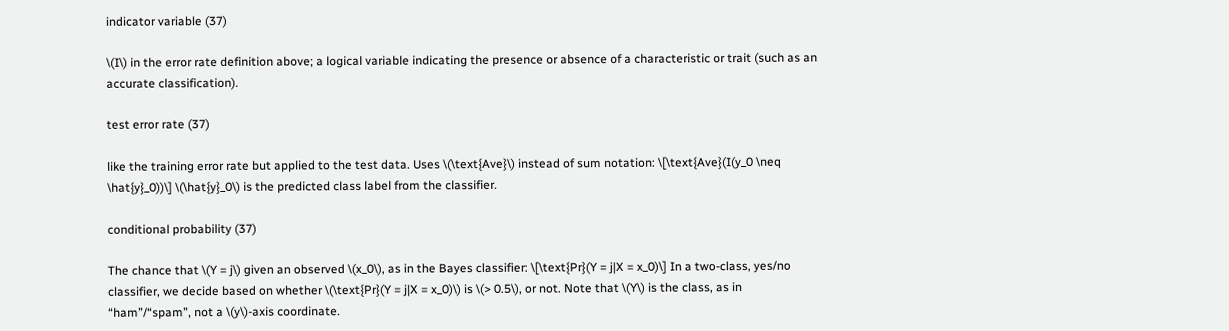indicator variable (37)

\(I\) in the error rate definition above; a logical variable indicating the presence or absence of a characteristic or trait (such as an accurate classification).

test error rate (37)

like the training error rate but applied to the test data. Uses \(\text{Ave}\) instead of sum notation: \[\text{Ave}(I(y_0 \neq \hat{y}_0))\] \(\hat{y}_0\) is the predicted class label from the classifier.

conditional probability (37)

The chance that \(Y = j\) given an observed \(x_0\), as in the Bayes classifier: \[\text{Pr}(Y = j|X = x_0)\] In a two-class, yes/no classifier, we decide based on whether \(\text{Pr}(Y = j|X = x_0)\) is \(> 0.5\), or not. Note that \(Y\) is the class, as in “ham”/“spam”, not a \(y\)-axis coordinate.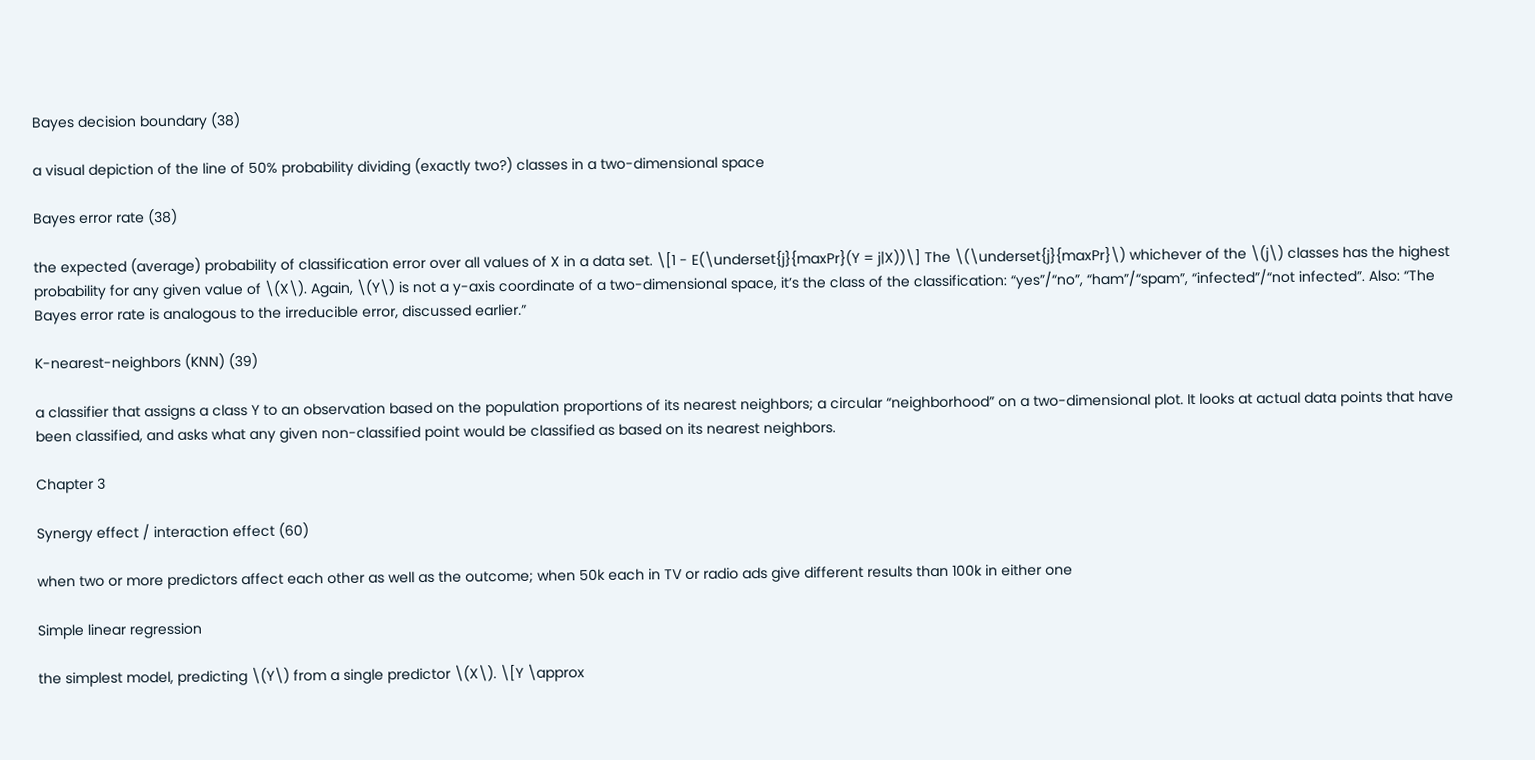Bayes decision boundary (38)

a visual depiction of the line of 50% probability dividing (exactly two?) classes in a two-dimensional space

Bayes error rate (38)

the expected (average) probability of classification error over all values of X in a data set. \[1 - E(\underset{j}{maxPr}(Y = j|X))\] The \(\underset{j}{maxPr}\) whichever of the \(j\) classes has the highest probability for any given value of \(X\). Again, \(Y\) is not a y-axis coordinate of a two-dimensional space, it’s the class of the classification: “yes”/“no”, “ham”/“spam”, “infected”/“not infected”. Also: “The Bayes error rate is analogous to the irreducible error, discussed earlier.”

K-nearest-neighbors (KNN) (39)

a classifier that assigns a class Y to an observation based on the population proportions of its nearest neighbors; a circular “neighborhood” on a two-dimensional plot. It looks at actual data points that have been classified, and asks what any given non-classified point would be classified as based on its nearest neighbors.

Chapter 3

Synergy effect / interaction effect (60)

when two or more predictors affect each other as well as the outcome; when 50k each in TV or radio ads give different results than 100k in either one

Simple linear regression

the simplest model, predicting \(Y\) from a single predictor \(X\). \[Y \approx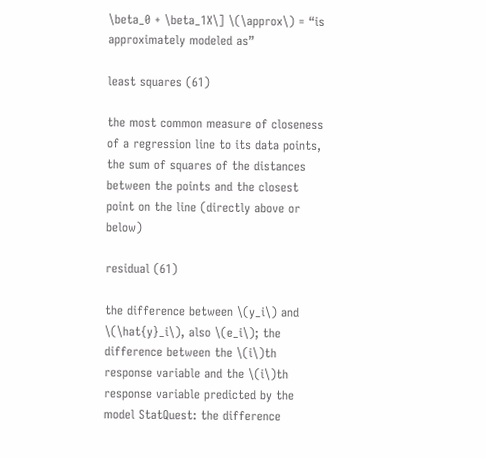\beta_0 + \beta_1X\] \(\approx\) = “is approximately modeled as”

least squares (61)

the most common measure of closeness of a regression line to its data points, the sum of squares of the distances between the points and the closest point on the line (directly above or below)

residual (61)

the difference between \(y_i\) and \(\hat{y}_i\), also \(e_i\); the difference between the \(i\)th response variable and the \(i\)th response variable predicted by the model StatQuest: the difference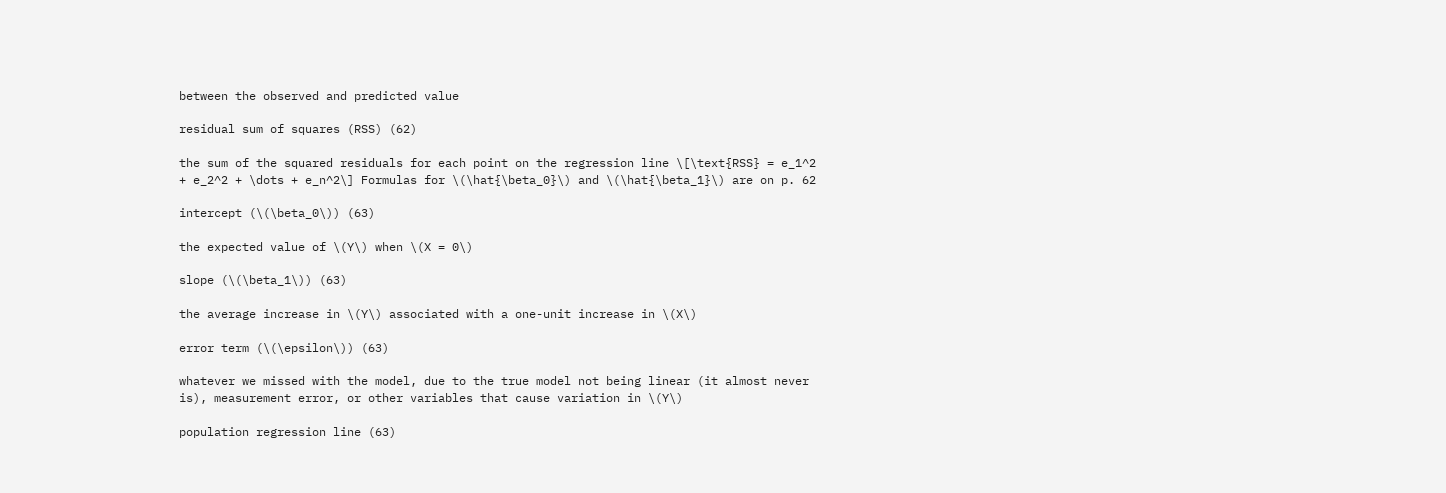between the observed and predicted value

residual sum of squares (RSS) (62)

the sum of the squared residuals for each point on the regression line \[\text{RSS} = e_1^2 + e_2^2 + \dots + e_n^2\] Formulas for \(\hat{\beta_0}\) and \(\hat{\beta_1}\) are on p. 62

intercept (\(\beta_0\)) (63)

the expected value of \(Y\) when \(X = 0\)

slope (\(\beta_1\)) (63)

the average increase in \(Y\) associated with a one-unit increase in \(X\)

error term (\(\epsilon\)) (63)

whatever we missed with the model, due to the true model not being linear (it almost never is), measurement error, or other variables that cause variation in \(Y\)

population regression line (63)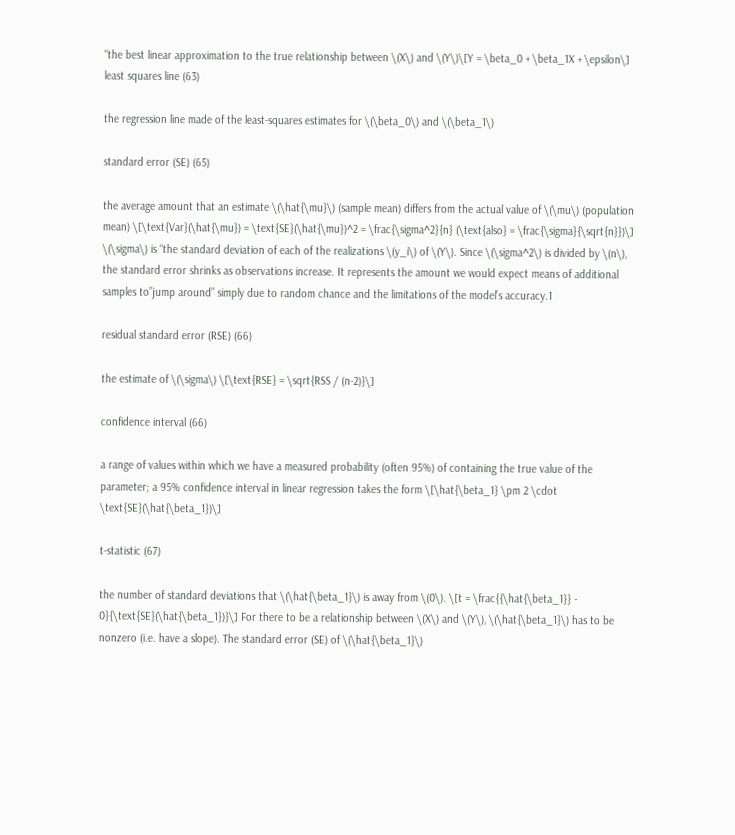“the best linear approximation to the true relationship between \(X\) and \(Y\)\[Y = \beta_0 + \beta_1X + \epsilon\] least squares line (63)

the regression line made of the least-squares estimates for \(\beta_0\) and \(\beta_1\)

standard error (SE) (65)

the average amount that an estimate \(\hat{\mu}\) (sample mean) differs from the actual value of \(\mu\) (population mean) \[\text{Var}(\hat{\mu}) = \text{SE}(\hat{\mu})^2 = \frac{\sigma^2}{n} (\text{also} = \frac{\sigma}{\sqrt{n}})\] \(\sigma\) is “the standard deviation of each of the realizations \(y_i\) of \(Y\). Since \(\sigma^2\) is divided by \(n\), the standard error shrinks as observations increase. It represents the amount we would expect means of additional samples to”jump around” simply due to random chance and the limitations of the model’s accuracy.1

residual standard error (RSE) (66)

the estimate of \(\sigma\) \[\text{RSE} = \sqrt{RSS / (n-2)}\]

confidence interval (66)

a range of values within which we have a measured probability (often 95%) of containing the true value of the parameter; a 95% confidence interval in linear regression takes the form \[\hat{\beta_1} \pm 2 \cdot \text{SE}(\hat{\beta_1})\]

t-statistic (67)

the number of standard deviations that \(\hat{\beta_1}\) is away from \(0\). \[t = \frac{{\hat{\beta_1}} - 0}{\text{SE}(\hat{\beta_1})}\] For there to be a relationship between \(X\) and \(Y\), \(\hat{\beta_1}\) has to be nonzero (i.e. have a slope). The standard error (SE) of \(\hat{\beta_1}\)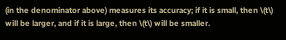(in the denominator above) measures its accuracy; if it is small, then \(t\) will be larger, and if it is large, then \(t\) will be smaller.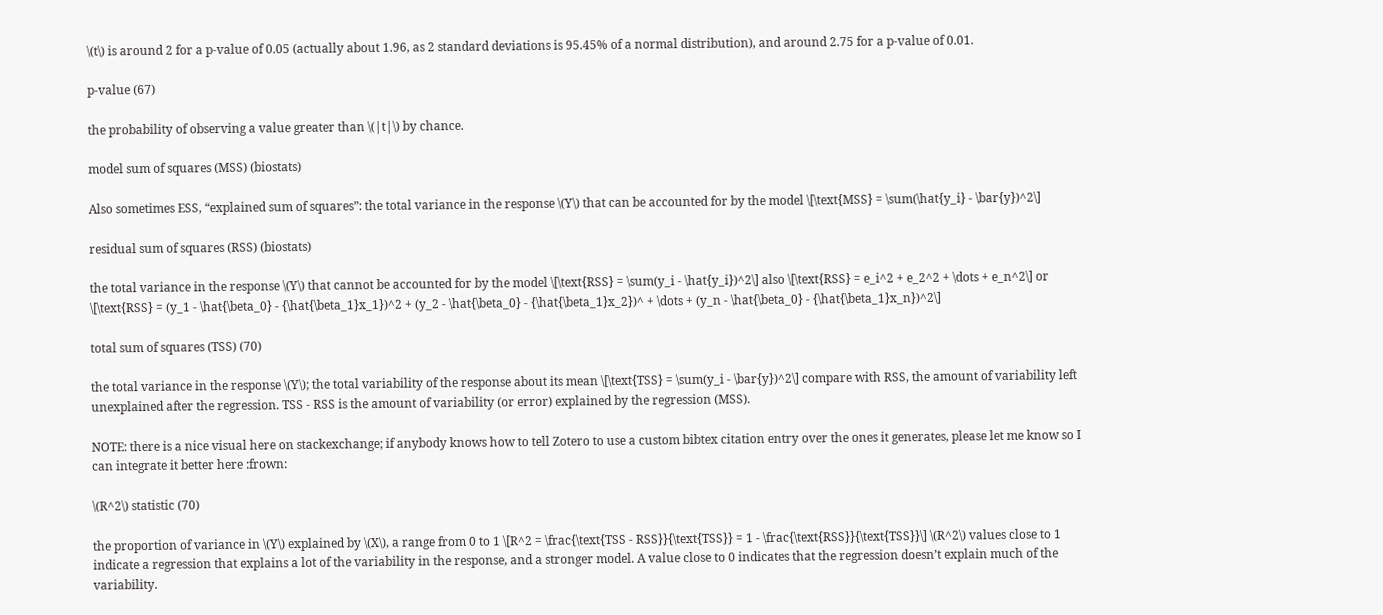\(t\) is around 2 for a p-value of 0.05 (actually about 1.96, as 2 standard deviations is 95.45% of a normal distribution), and around 2.75 for a p-value of 0.01.

p-value (67)

the probability of observing a value greater than \(|t|\) by chance.

model sum of squares (MSS) (biostats)

Also sometimes ESS, “explained sum of squares”: the total variance in the response \(Y\) that can be accounted for by the model \[\text{MSS} = \sum(\hat{y_i} - \bar{y})^2\]

residual sum of squares (RSS) (biostats)

the total variance in the response \(Y\) that cannot be accounted for by the model \[\text{RSS} = \sum(y_i - \hat{y_i})^2\] also \[\text{RSS} = e_i^2 + e_2^2 + \dots + e_n^2\] or \[\text{RSS} = (y_1 - \hat{\beta_0} - {\hat{\beta_1}x_1})^2 + (y_2 - \hat{\beta_0} - {\hat{\beta_1}x_2})^ + \dots + (y_n - \hat{\beta_0} - {\hat{\beta_1}x_n})^2\]

total sum of squares (TSS) (70)

the total variance in the response \(Y\); the total variability of the response about its mean \[\text{TSS} = \sum(y_i - \bar{y})^2\] compare with RSS, the amount of variability left unexplained after the regression. TSS - RSS is the amount of variability (or error) explained by the regression (MSS).

NOTE: there is a nice visual here on stackexchange; if anybody knows how to tell Zotero to use a custom bibtex citation entry over the ones it generates, please let me know so I can integrate it better here :frown:

\(R^2\) statistic (70)

the proportion of variance in \(Y\) explained by \(X\), a range from 0 to 1 \[R^2 = \frac{\text{TSS - RSS}}{\text{TSS}} = 1 - \frac{\text{RSS}}{\text{TSS}}\] \(R^2\) values close to 1 indicate a regression that explains a lot of the variability in the response, and a stronger model. A value close to 0 indicates that the regression doesn’t explain much of the variability.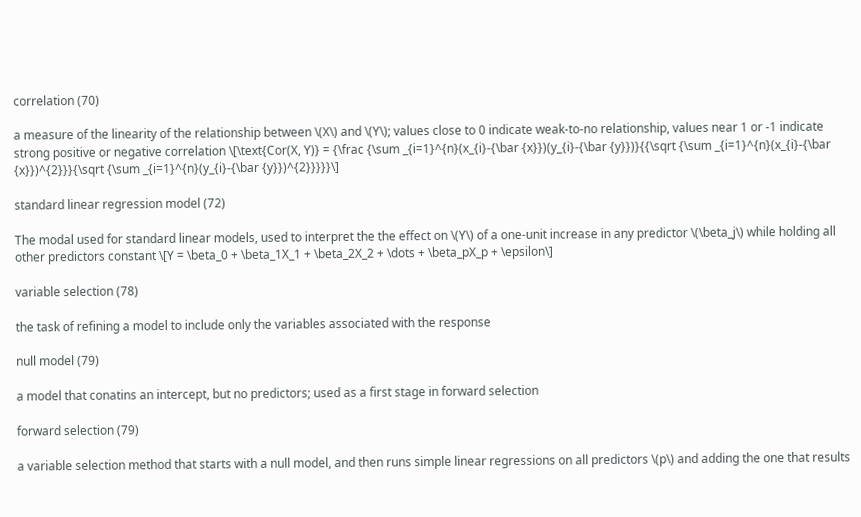correlation (70)

a measure of the linearity of the relationship between \(X\) and \(Y\); values close to 0 indicate weak-to-no relationship, values near 1 or -1 indicate strong positive or negative correlation \[\text{Cor(X, Y)} = {\frac {\sum _{i=1}^{n}(x_{i}-{\bar {x}})(y_{i}-{\bar {y}})}{{\sqrt {\sum _{i=1}^{n}(x_{i}-{\bar {x}})^{2}}}{\sqrt {\sum _{i=1}^{n}(y_{i}-{\bar {y}})^{2}}}}}\]

standard linear regression model (72)

The modal used for standard linear models, used to interpret the the effect on \(Y\) of a one-unit increase in any predictor \(\beta_j\) while holding all other predictors constant \[Y = \beta_0 + \beta_1X_1 + \beta_2X_2 + \dots + \beta_pX_p + \epsilon\]

variable selection (78)

the task of refining a model to include only the variables associated with the response

null model (79)

a model that conatins an intercept, but no predictors; used as a first stage in forward selection

forward selection (79)

a variable selection method that starts with a null model, and then runs simple linear regressions on all predictors \(p\) and adding the one that results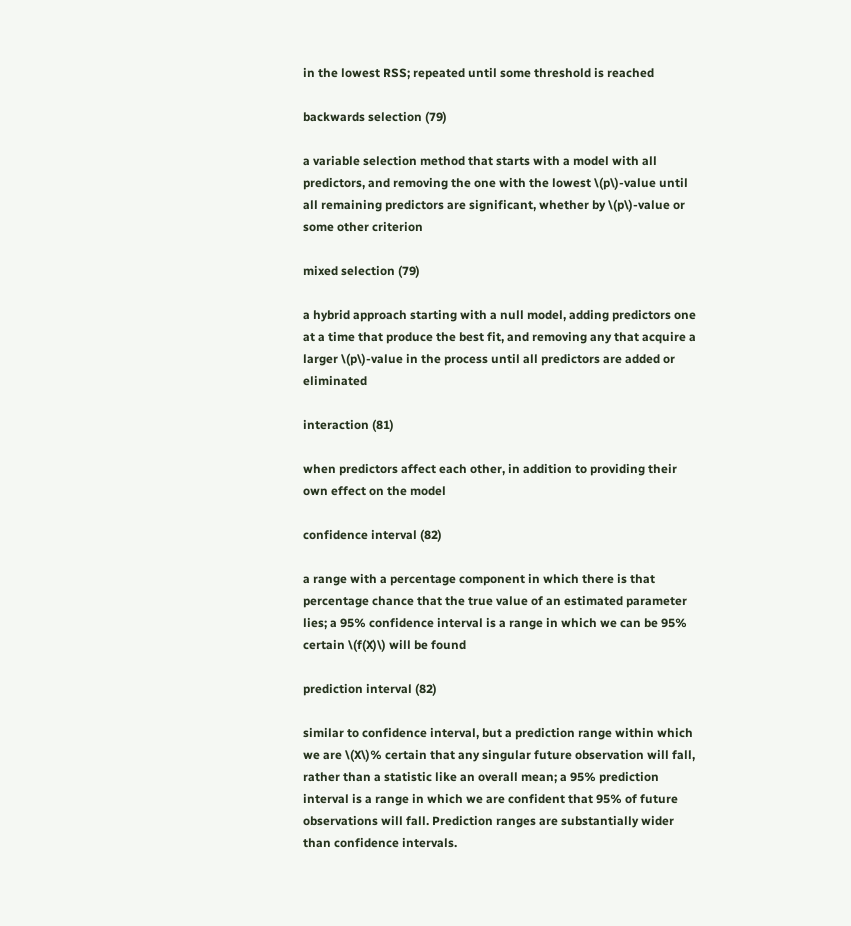in the lowest RSS; repeated until some threshold is reached

backwards selection (79)

a variable selection method that starts with a model with all predictors, and removing the one with the lowest \(p\)-value until all remaining predictors are significant, whether by \(p\)-value or some other criterion

mixed selection (79)

a hybrid approach starting with a null model, adding predictors one at a time that produce the best fit, and removing any that acquire a larger \(p\)-value in the process until all predictors are added or eliminated

interaction (81)

when predictors affect each other, in addition to providing their own effect on the model

confidence interval (82)

a range with a percentage component in which there is that percentage chance that the true value of an estimated parameter lies; a 95% confidence interval is a range in which we can be 95% certain \(f(X)\) will be found

prediction interval (82)

similar to confidence interval, but a prediction range within which we are \(X\)% certain that any singular future observation will fall, rather than a statistic like an overall mean; a 95% prediction interval is a range in which we are confident that 95% of future observations will fall. Prediction ranges are substantially wider than confidence intervals.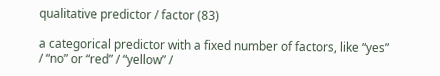qualitative predictor / factor (83)

a categorical predictor with a fixed number of factors, like “yes” / “no” or “red” / “yellow” /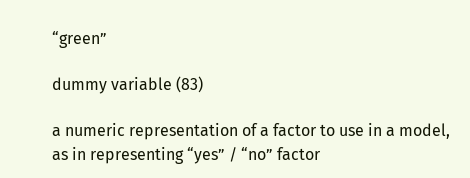“green”

dummy variable (83)

a numeric representation of a factor to use in a model, as in representing “yes” / “no” factor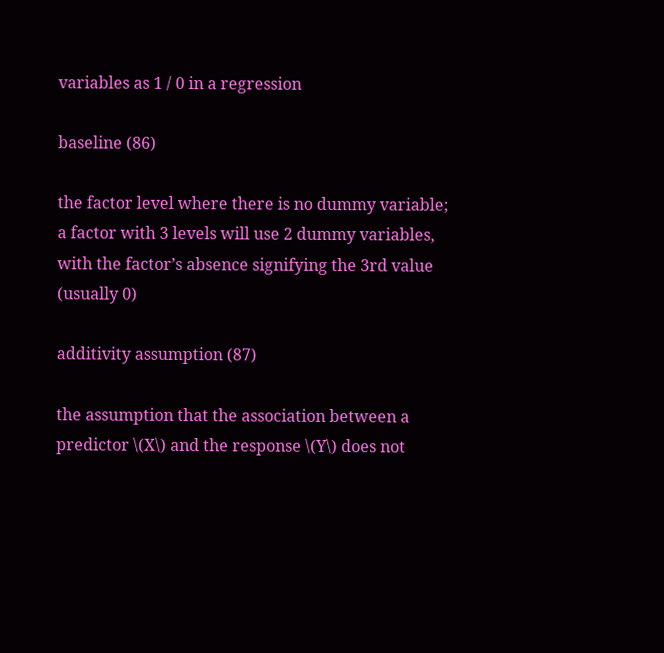variables as 1 / 0 in a regression

baseline (86)

the factor level where there is no dummy variable; a factor with 3 levels will use 2 dummy variables, with the factor’s absence signifying the 3rd value (usually 0)

additivity assumption (87)

the assumption that the association between a predictor \(X\) and the response \(Y\) does not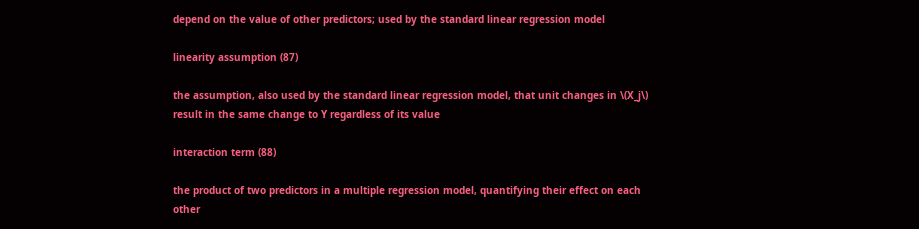depend on the value of other predictors; used by the standard linear regression model

linearity assumption (87)

the assumption, also used by the standard linear regression model, that unit changes in \(X_j\) result in the same change to Y regardless of its value

interaction term (88)

the product of two predictors in a multiple regression model, quantifying their effect on each other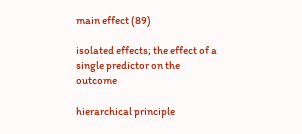main effect (89)

isolated effects; the effect of a single predictor on the outcome

hierarchical principle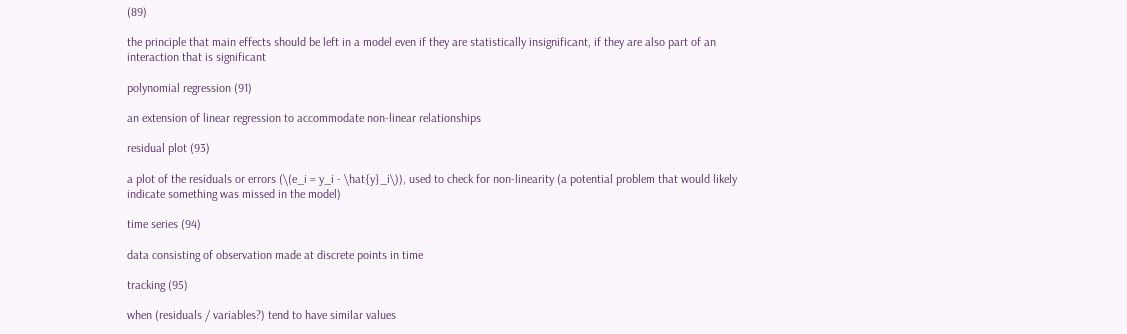(89)

the principle that main effects should be left in a model even if they are statistically insignificant, if they are also part of an interaction that is significant

polynomial regression (91)

an extension of linear regression to accommodate non-linear relationships

residual plot (93)

a plot of the residuals or errors (\(e_i = y_i - \hat{y}_i\)), used to check for non-linearity (a potential problem that would likely indicate something was missed in the model)

time series (94)

data consisting of observation made at discrete points in time

tracking (95)

when (residuals / variables?) tend to have similar values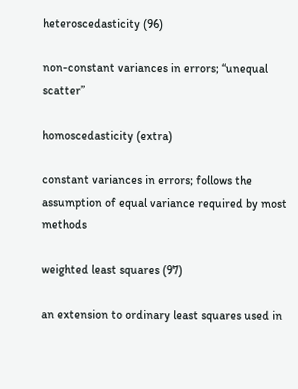heteroscedasticity (96)

non-constant variances in errors; “unequal scatter”

homoscedasticity (extra)

constant variances in errors; follows the assumption of equal variance required by most methods

weighted least squares (97)

an extension to ordinary least squares used in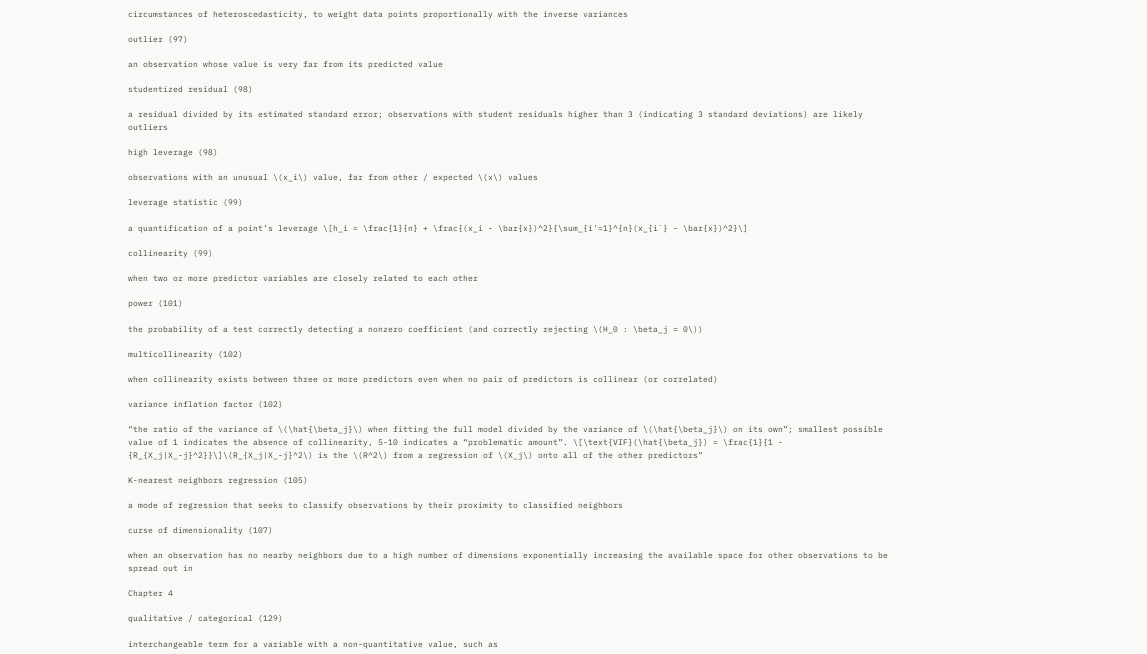circumstances of heteroscedasticity, to weight data points proportionally with the inverse variances

outlier (97)

an observation whose value is very far from its predicted value

studentized residual (98)

a residual divided by its estimated standard error; observations with student residuals higher than 3 (indicating 3 standard deviations) are likely outliers

high leverage (98)

observations with an unusual \(x_i\) value, far from other / expected \(x\) values

leverage statistic (99)

a quantification of a point’s leverage \[h_i = \frac{1}{n} + \frac{(x_i - \bar{x})^2}{\sum_{i'=1}^{n}(x_{i`} - \bar{x})^2}\]

collinearity (99)

when two or more predictor variables are closely related to each other

power (101)

the probability of a test correctly detecting a nonzero coefficient (and correctly rejecting \(H_0 : \beta_j = 0\))

multicollinearity (102)

when collinearity exists between three or more predictors even when no pair of predictors is collinear (or correlated)

variance inflation factor (102)

“the ratio of the variance of \(\hat{\beta_j}\) when fitting the full model divided by the variance of \(\hat{\beta_j}\) on its own”; smallest possible value of 1 indicates the absence of collinearity, 5-10 indicates a “problematic amount”. \[\text{VIF}(\hat{\beta_j}) = \frac{1}{1 - {R_{X_j|X_-j}^2}}\]\(R_{X_j|X_-j}^2\) is the \(R^2\) from a regression of \(X_j\) onto all of the other predictors”

K-nearest neighbors regression (105)

a mode of regression that seeks to classify observations by their proximity to classified neighbors

curse of dimensionality (107)

when an observation has no nearby neighbors due to a high number of dimensions exponentially increasing the available space for other observations to be spread out in

Chapter 4

qualitative / categorical (129)

interchangeable term for a variable with a non-quantitative value, such as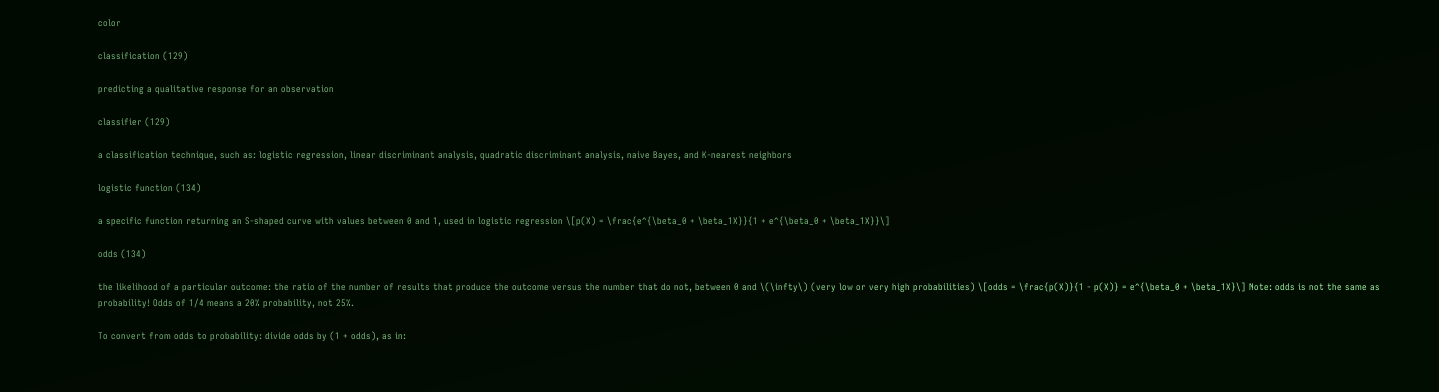color

classification (129)

predicting a qualitative response for an observation

classifier (129)

a classification technique, such as: logistic regression, linear discriminant analysis, quadratic discriminant analysis, naive Bayes, and K-nearest neighbors

logistic function (134)

a specific function returning an S-shaped curve with values between 0 and 1, used in logistic regression \[p(X) = \frac{e^{\beta_0 + \beta_1X}}{1 + e^{\beta_0 + \beta_1X}}\]

odds (134)

the likelihood of a particular outcome: the ratio of the number of results that produce the outcome versus the number that do not, between 0 and \(\infty\) (very low or very high probabilities) \[odds = \frac{p(X)}{1 - p(X)} = e^{\beta_0 + \beta_1X}\] Note: odds is not the same as probability! Odds of 1/4 means a 20% probability, not 25%.

To convert from odds to probability: divide odds by (1 + odds), as in: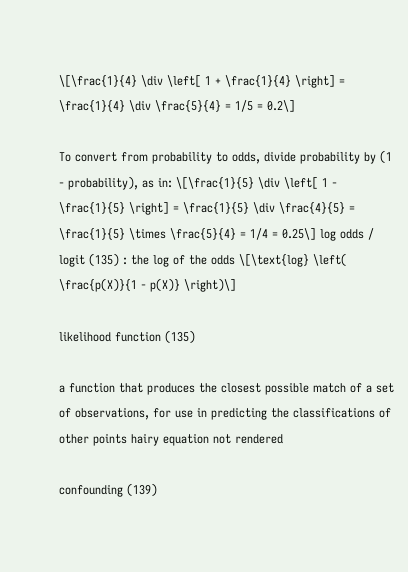\[\frac{1}{4} \div \left[ 1 + \frac{1}{4} \right] = \frac{1}{4} \div \frac{5}{4} = 1/5 = 0.2\]

To convert from probability to odds, divide probability by (1 - probability), as in: \[\frac{1}{5} \div \left[ 1 - \frac{1}{5} \right] = \frac{1}{5} \div \frac{4}{5} = \frac{1}{5} \times \frac{5}{4} = 1/4 = 0.25\] log odds / logit (135) : the log of the odds \[\text{log} \left( \frac{p(X)}{1 - p(X)} \right)\]

likelihood function (135)

a function that produces the closest possible match of a set of observations, for use in predicting the classifications of other points hairy equation not rendered

confounding (139)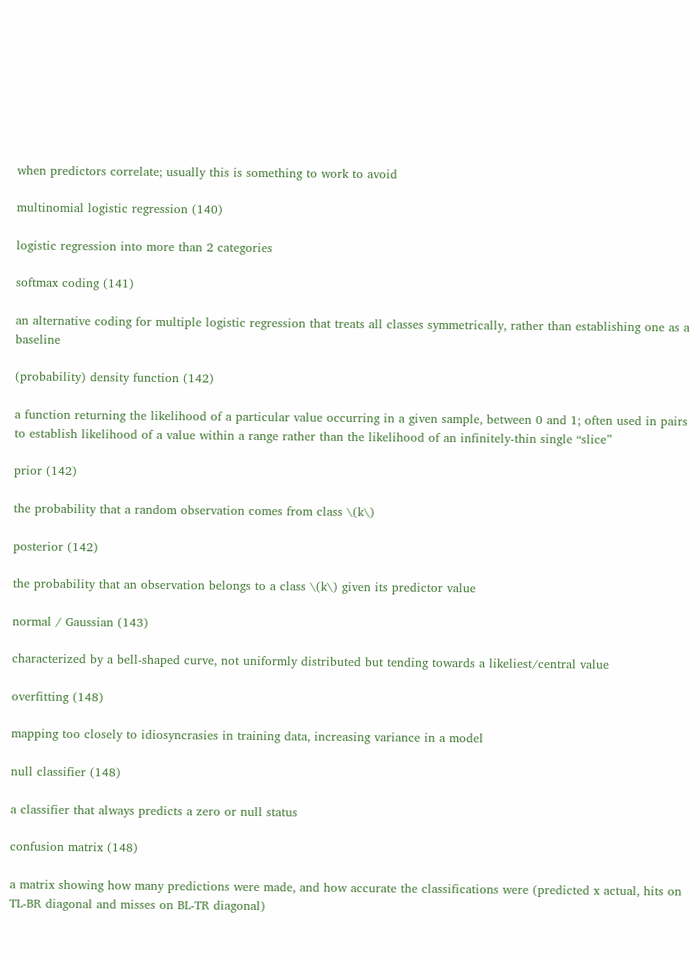when predictors correlate; usually this is something to work to avoid

multinomial logistic regression (140)

logistic regression into more than 2 categories

softmax coding (141)

an alternative coding for multiple logistic regression that treats all classes symmetrically, rather than establishing one as a baseline

(probability) density function (142)

a function returning the likelihood of a particular value occurring in a given sample, between 0 and 1; often used in pairs to establish likelihood of a value within a range rather than the likelihood of an infinitely-thin single “slice”

prior (142)

the probability that a random observation comes from class \(k\)

posterior (142)

the probability that an observation belongs to a class \(k\) given its predictor value

normal / Gaussian (143)

characterized by a bell-shaped curve, not uniformly distributed but tending towards a likeliest/central value

overfitting (148)

mapping too closely to idiosyncrasies in training data, increasing variance in a model

null classifier (148)

a classifier that always predicts a zero or null status

confusion matrix (148)

a matrix showing how many predictions were made, and how accurate the classifications were (predicted x actual, hits on TL-BR diagonal and misses on BL-TR diagonal)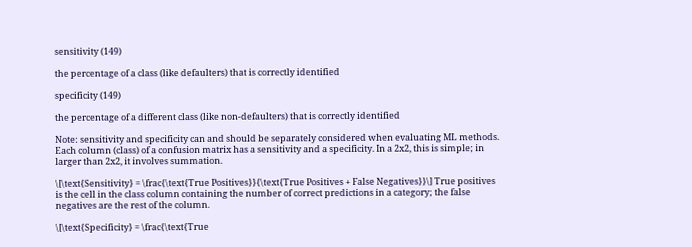sensitivity (149)

the percentage of a class (like defaulters) that is correctly identified

specificity (149)

the percentage of a different class (like non-defaulters) that is correctly identified

Note: sensitivity and specificity can and should be separately considered when evaluating ML methods. Each column (class) of a confusion matrix has a sensitivity and a specificity. In a 2x2, this is simple; in larger than 2x2, it involves summation.

\[\text{Sensitivity} = \frac{\text{True Positives}}{\text{True Positives + False Negatives}}\] True positives is the cell in the class column containing the number of correct predictions in a category; the false negatives are the rest of the column.

\[\text{Specificity} = \frac{\text{True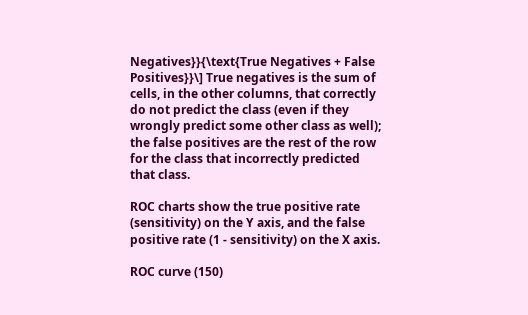Negatives}}{\text{True Negatives + False Positives}}\] True negatives is the sum of cells, in the other columns, that correctly do not predict the class (even if they wrongly predict some other class as well); the false positives are the rest of the row for the class that incorrectly predicted that class.

ROC charts show the true positive rate (sensitivity) on the Y axis, and the false positive rate (1 - sensitivity) on the X axis.

ROC curve (150)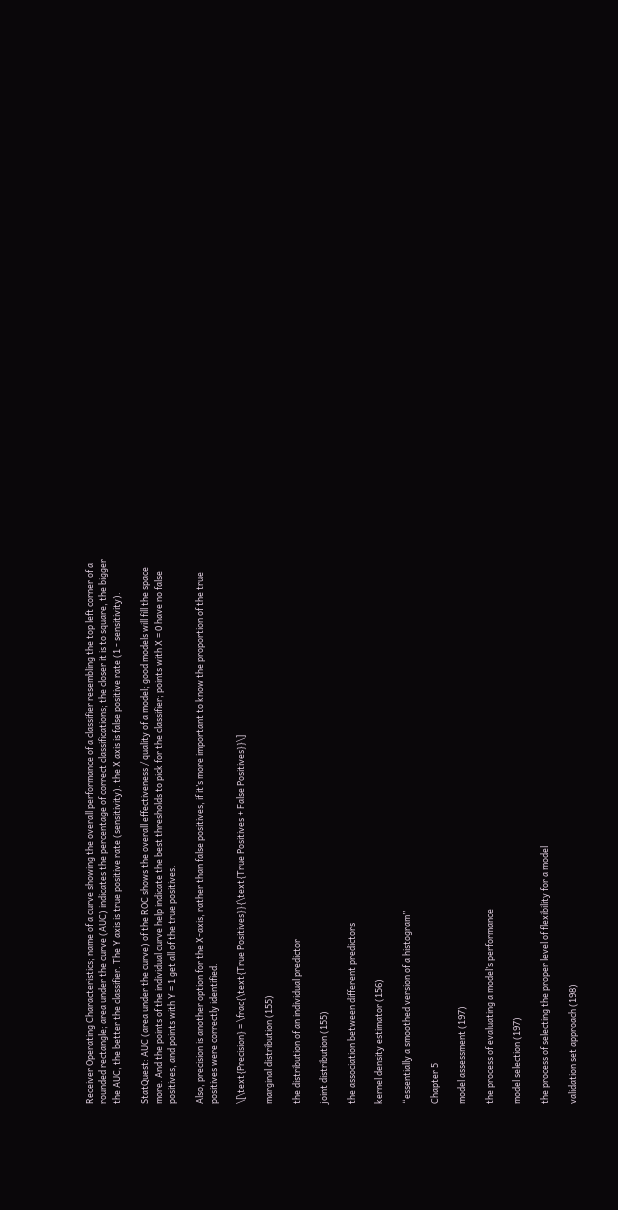Receiver Operating Characteristics; name of a curve showing the overall performance of a classifier resembling the top left corner of a rounded rectangle; area under the curve (AUC) indicates the percentage of correct classifications; the closer it is to square, the bigger the AUC, the better the classifier. The Y axis is true positive rate (sensitivity). the X axis is false positive rate (1 - sensitivity).

StatQuest: AUC (area under the curve) of the ROC shows the overall effectiveness / quality of a model; good models will fill the space more. And the points of the individual curve help indicate the best thresholds to pick for the classifier; points with X = 0 have no false positives, and points with Y = 1 get all of the true positives.

Also, precision is another option for the X-axis, rather than false positives, if it’s more important to know the proportion of the true positives were correctly identified.

\[\text{Precision} = \frac{\text{True Positives}}{\text{True Positives + False Positives}}\]

marginal distribution (155)

the distribution of an individual predictor

joint distribution (155)

the association between different predictors

kernel density estimator (156)

“essentially a smoothed version of a histogram”

Chapter 5

model assessment (197)

the process of evaluating a model’s performance

model selection (197)

the process of selecting the proper level of flexibility for a model

validation set approach (198)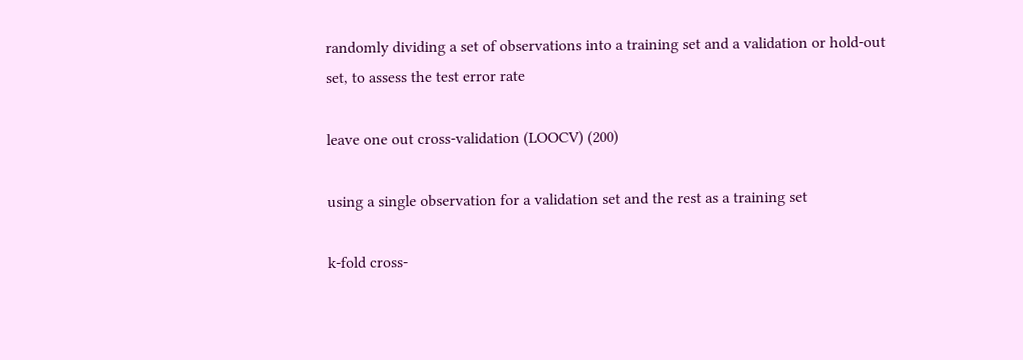randomly dividing a set of observations into a training set and a validation or hold-out set, to assess the test error rate

leave one out cross-validation (LOOCV) (200)

using a single observation for a validation set and the rest as a training set

k-fold cross-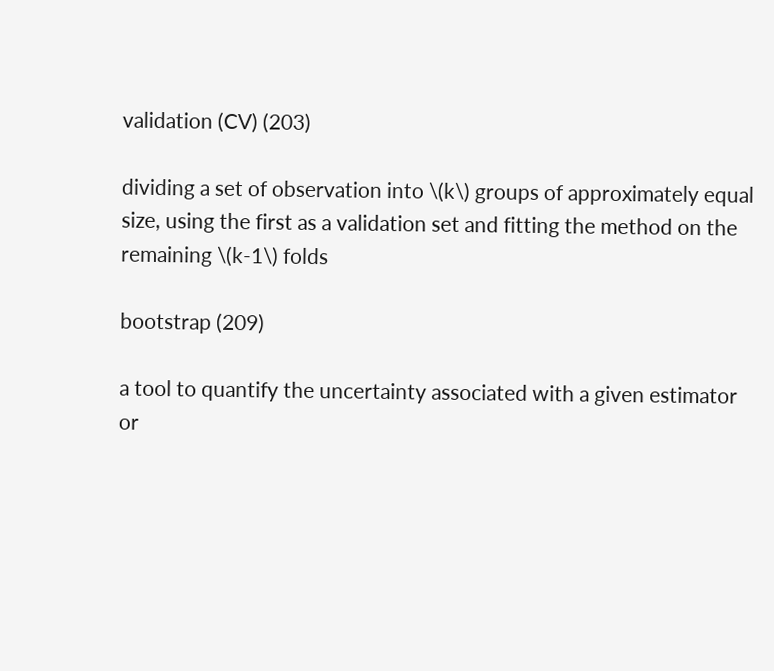validation (CV) (203)

dividing a set of observation into \(k\) groups of approximately equal size, using the first as a validation set and fitting the method on the remaining \(k-1\) folds

bootstrap (209)

a tool to quantify the uncertainty associated with a given estimator or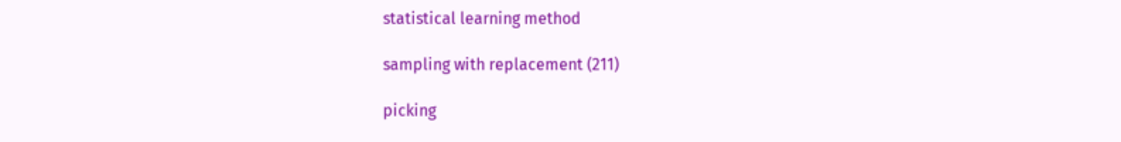statistical learning method

sampling with replacement (211)

picking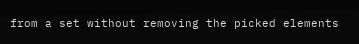from a set without removing the picked elements